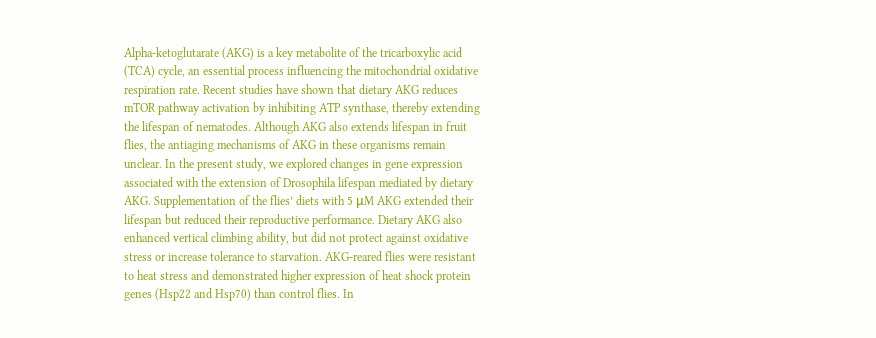Alpha-ketoglutarate (AKG) is a key metabolite of the tricarboxylic acid (TCA) cycle, an essential process influencing the mitochondrial oxidative respiration rate. Recent studies have shown that dietary AKG reduces mTOR pathway activation by inhibiting ATP synthase, thereby extending the lifespan of nematodes. Although AKG also extends lifespan in fruit flies, the antiaging mechanisms of AKG in these organisms remain unclear. In the present study, we explored changes in gene expression associated with the extension of Drosophila lifespan mediated by dietary AKG. Supplementation of the flies’ diets with 5 μM AKG extended their lifespan but reduced their reproductive performance. Dietary AKG also enhanced vertical climbing ability, but did not protect against oxidative stress or increase tolerance to starvation. AKG-reared flies were resistant to heat stress and demonstrated higher expression of heat shock protein genes (Hsp22 and Hsp70) than control flies. In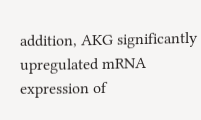addition, AKG significantly upregulated mRNA expression of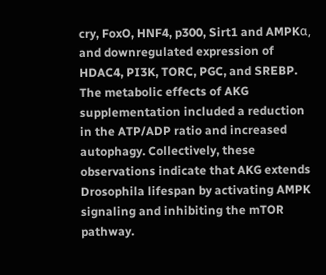cry, FoxO, HNF4, p300, Sirt1 and AMPKα, and downregulated expression of HDAC4, PI3K, TORC, PGC, and SREBP. The metabolic effects of AKG supplementation included a reduction in the ATP/ADP ratio and increased autophagy. Collectively, these observations indicate that AKG extends Drosophila lifespan by activating AMPK signaling and inhibiting the mTOR pathway.